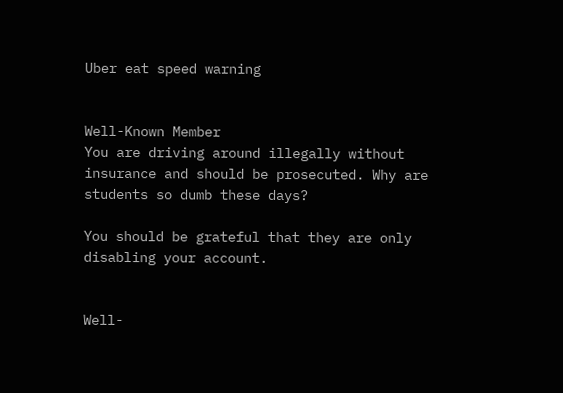Uber eat speed warning


Well-Known Member
You are driving around illegally without insurance and should be prosecuted. Why are students so dumb these days?

You should be grateful that they are only disabling your account.


Well-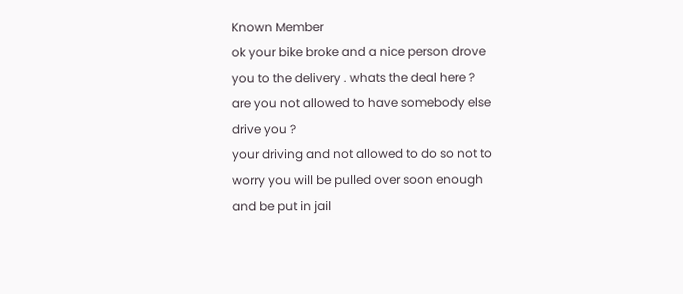Known Member
ok your bike broke and a nice person drove you to the delivery . whats the deal here ?
are you not allowed to have somebody else drive you ?
your driving and not allowed to do so not to worry you will be pulled over soon enough and be put in jail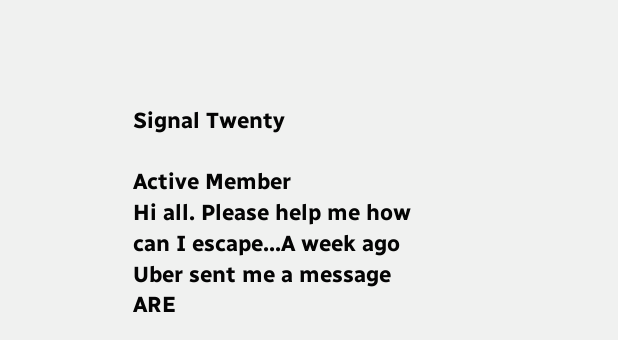Signal Twenty

Active Member
Hi all. Please help me how can I escape...A week ago Uber sent me a message ARE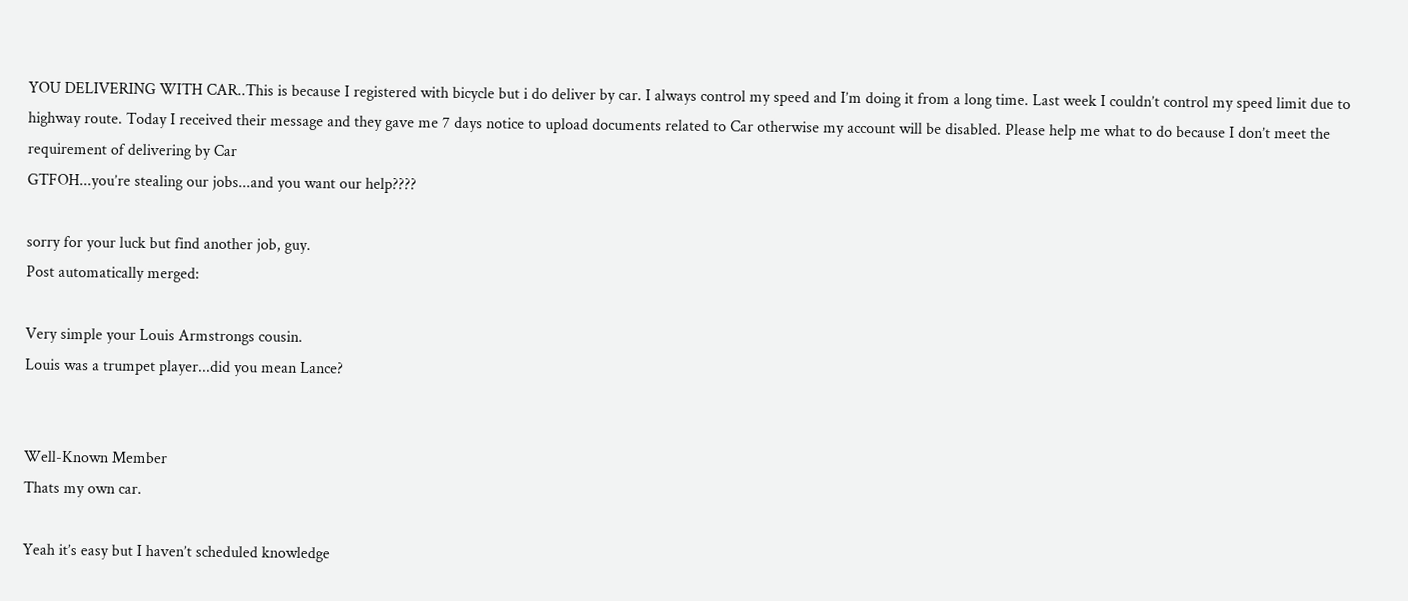YOU DELIVERING WITH CAR..This is because I registered with bicycle but i do deliver by car. I always control my speed and I’m doing it from a long time. Last week I couldn’t control my speed limit due to highway route. Today I received their message and they gave me 7 days notice to upload documents related to Car otherwise my account will be disabled. Please help me what to do because I don’t meet the requirement of delivering by Car
GTFOH...you’re stealing our jobs...and you want our help????

sorry for your luck but find another job, guy.
Post automatically merged:

Very simple your Louis Armstrongs cousin.
Louis was a trumpet player...did you mean Lance?


Well-Known Member
Thats my own car.

Yeah it’s easy but I haven’t scheduled knowledge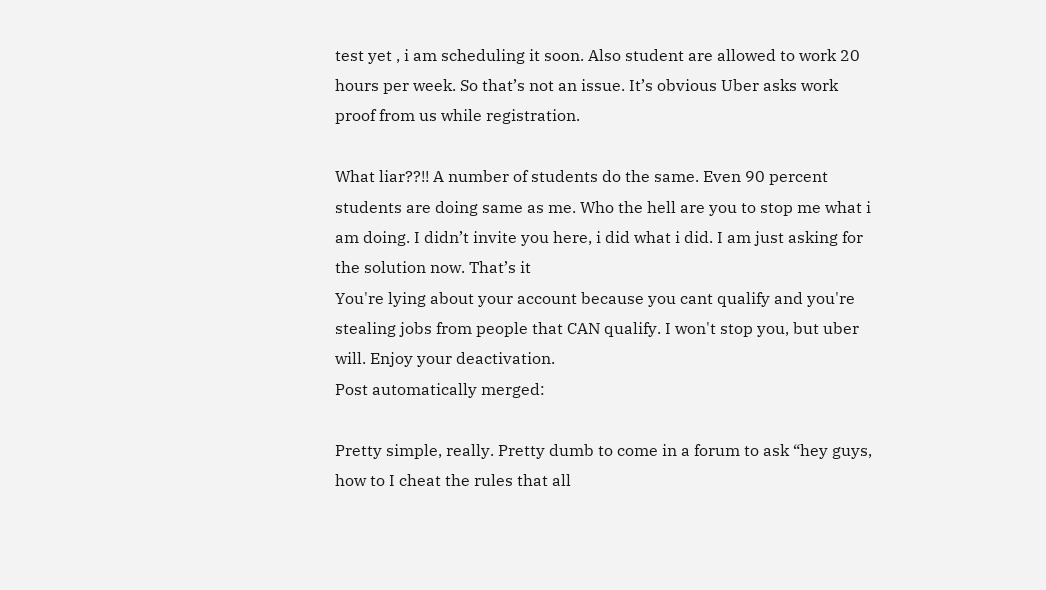test yet , i am scheduling it soon. Also student are allowed to work 20 hours per week. So that’s not an issue. It’s obvious Uber asks work proof from us while registration.

What liar??!! A number of students do the same. Even 90 percent students are doing same as me. Who the hell are you to stop me what i am doing. I didn’t invite you here, i did what i did. I am just asking for the solution now. That’s it
You're lying about your account because you cant qualify and you're stealing jobs from people that CAN qualify. I won't stop you, but uber will. Enjoy your deactivation.
Post automatically merged:

Pretty simple, really. Pretty dumb to come in a forum to ask “hey guys, how to I cheat the rules that all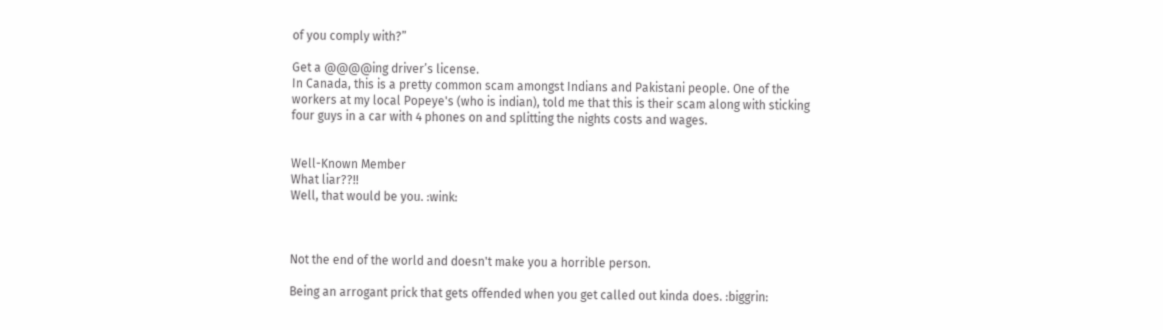of you comply with?”

Get a @@@@ing driver’s license.
In Canada, this is a pretty common scam amongst Indians and Pakistani people. One of the workers at my local Popeye's (who is indian), told me that this is their scam along with sticking four guys in a car with 4 phones on and splitting the nights costs and wages.


Well-Known Member
What liar??!!
Well, that would be you. :wink:



Not the end of the world and doesn't make you a horrible person.

Being an arrogant prick that gets offended when you get called out kinda does. :biggrin: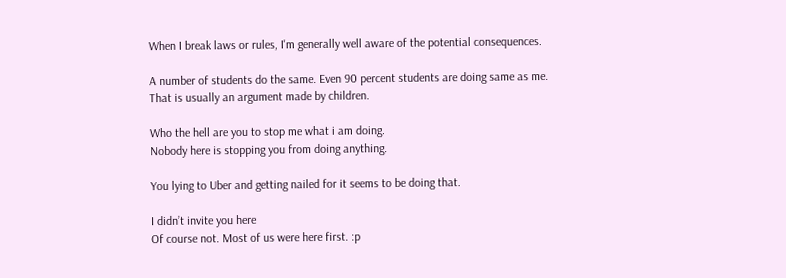When I break laws or rules, I'm generally well aware of the potential consequences.

A number of students do the same. Even 90 percent students are doing same as me.
That is usually an argument made by children.

Who the hell are you to stop me what i am doing.
Nobody here is stopping you from doing anything.

You lying to Uber and getting nailed for it seems to be doing that.

I didn’t invite you here
Of course not. Most of us were here first. :p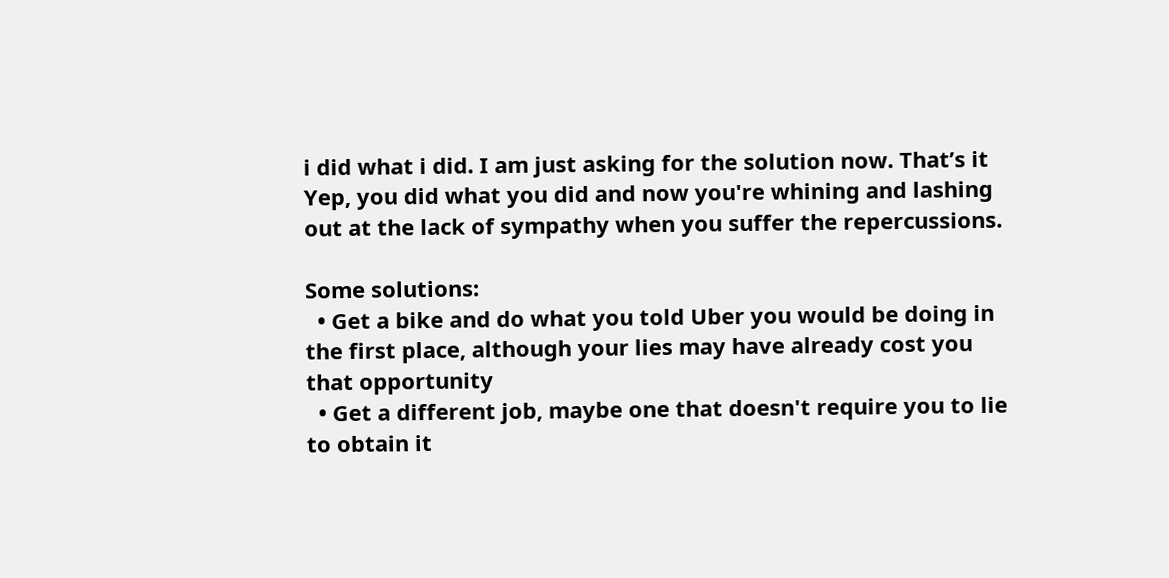i did what i did. I am just asking for the solution now. That’s it
Yep, you did what you did and now you're whining and lashing out at the lack of sympathy when you suffer the repercussions.

Some solutions:
  • Get a bike and do what you told Uber you would be doing in the first place, although your lies may have already cost you that opportunity
  • Get a different job, maybe one that doesn't require you to lie to obtain it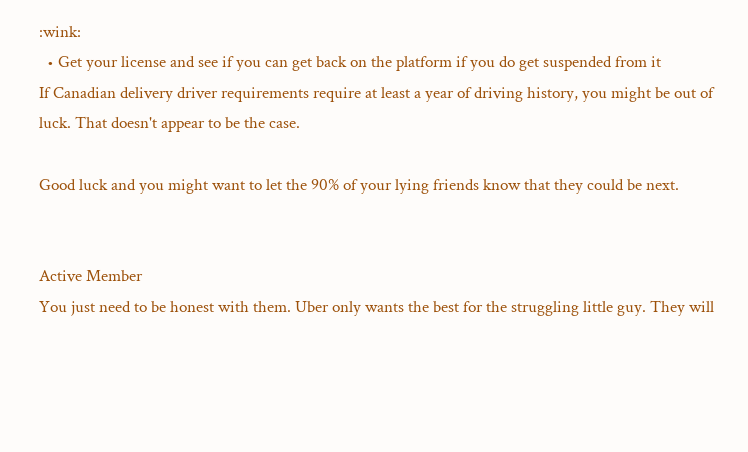:wink:
  • Get your license and see if you can get back on the platform if you do get suspended from it
If Canadian delivery driver requirements require at least a year of driving history, you might be out of luck. That doesn't appear to be the case.

Good luck and you might want to let the 90% of your lying friends know that they could be next.


Active Member
You just need to be honest with them. Uber only wants the best for the struggling little guy. They will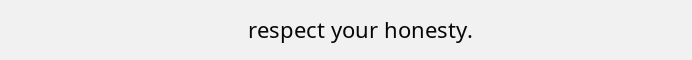respect your honesty.